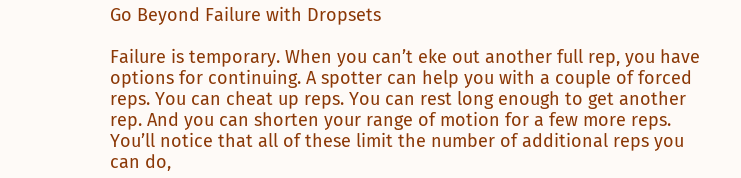Go Beyond Failure with Dropsets

Failure is temporary. When you can’t eke out another full rep, you have options for continuing. A spotter can help you with a couple of forced reps. You can cheat up reps. You can rest long enough to get another rep. And you can shorten your range of motion for a few more reps. You’ll notice that all of these limit the number of additional reps you can do,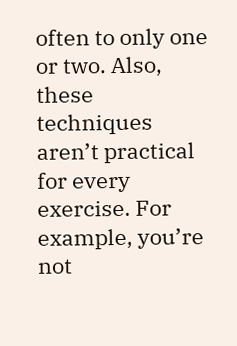often to only one or two. Also, these techniques aren’t practical for every exercise. For example, you’re not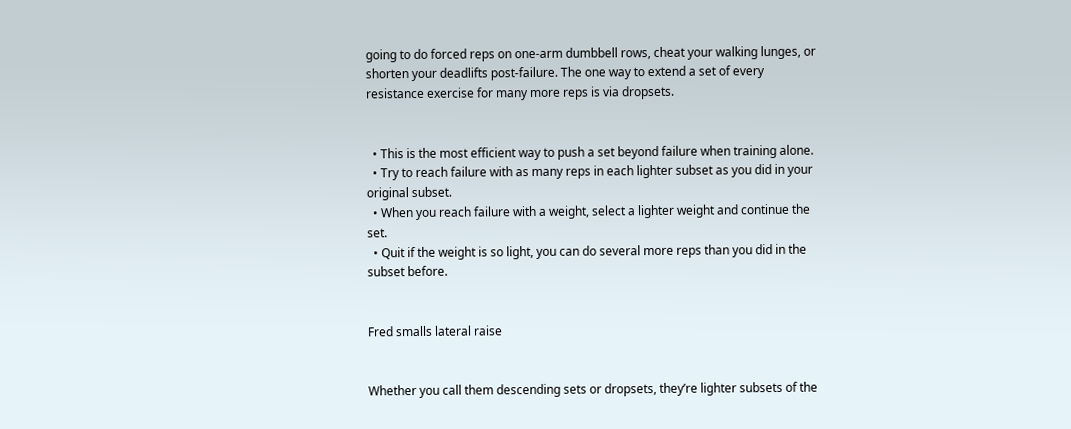going to do forced reps on one-arm dumbbell rows, cheat your walking lunges, or shorten your deadlifts post-failure. The one way to extend a set of every resistance exercise for many more reps is via dropsets.


  • This is the most efficient way to push a set beyond failure when training alone.
  • Try to reach failure with as many reps in each lighter subset as you did in your original subset.
  • When you reach failure with a weight, select a lighter weight and continue the set.
  • Quit if the weight is so light, you can do several more reps than you did in the subset before.


Fred smalls lateral raise


Whether you call them descending sets or dropsets, they’re lighter subsets of the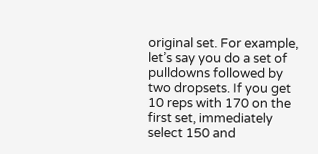original set. For example, let’s say you do a set of pulldowns followed by two dropsets. If you get 10 reps with 170 on the first set, immediately select 150 and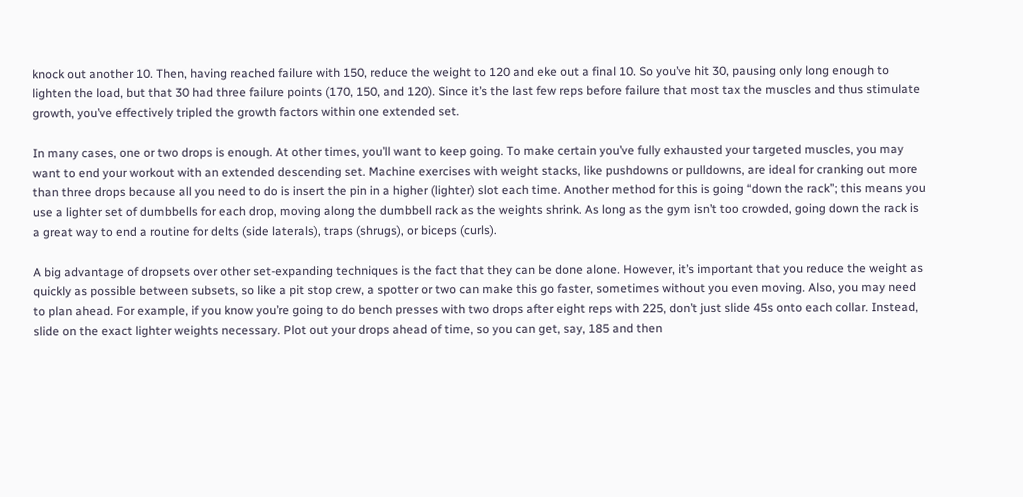knock out another 10. Then, having reached failure with 150, reduce the weight to 120 and eke out a final 10. So you’ve hit 30, pausing only long enough to lighten the load, but that 30 had three failure points (170, 150, and 120). Since it’s the last few reps before failure that most tax the muscles and thus stimulate growth, you’ve effectively tripled the growth factors within one extended set.

In many cases, one or two drops is enough. At other times, you’ll want to keep going. To make certain you’ve fully exhausted your targeted muscles, you may want to end your workout with an extended descending set. Machine exercises with weight stacks, like pushdowns or pulldowns, are ideal for cranking out more than three drops because all you need to do is insert the pin in a higher (lighter) slot each time. Another method for this is going “down the rack”; this means you use a lighter set of dumbbells for each drop, moving along the dumbbell rack as the weights shrink. As long as the gym isn’t too crowded, going down the rack is a great way to end a routine for delts (side laterals), traps (shrugs), or biceps (curls).

A big advantage of dropsets over other set-expanding techniques is the fact that they can be done alone. However, it’s important that you reduce the weight as quickly as possible between subsets, so like a pit stop crew, a spotter or two can make this go faster, sometimes without you even moving. Also, you may need to plan ahead. For example, if you know you’re going to do bench presses with two drops after eight reps with 225, don’t just slide 45s onto each collar. Instead, slide on the exact lighter weights necessary. Plot out your drops ahead of time, so you can get, say, 185 and then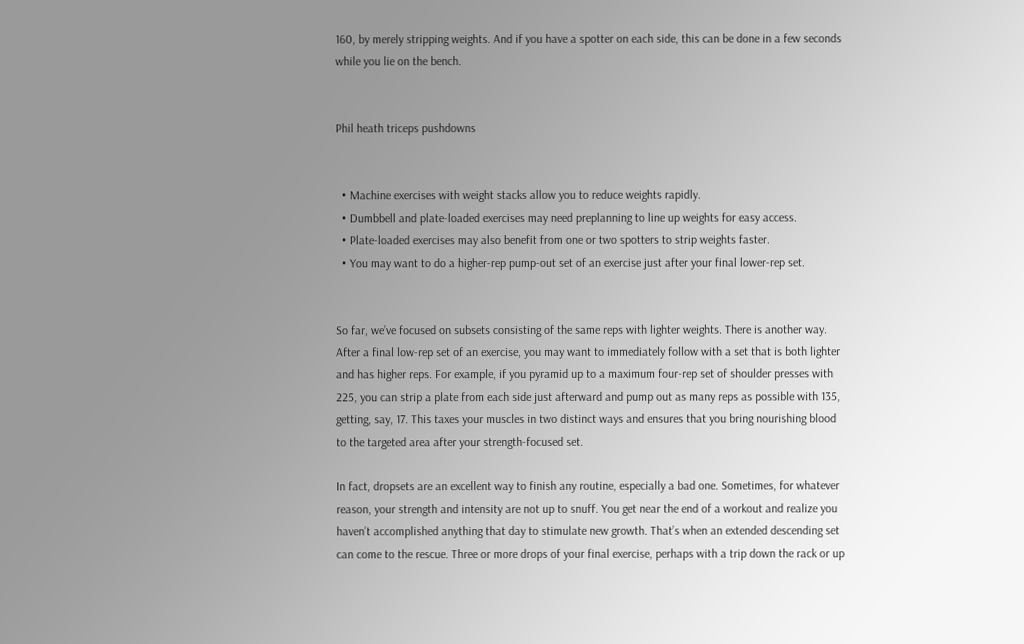160, by merely stripping weights. And if you have a spotter on each side, this can be done in a few seconds while you lie on the bench.


Phil heath triceps pushdowns


  • Machine exercises with weight stacks allow you to reduce weights rapidly.
  • Dumbbell and plate-loaded exercises may need preplanning to line up weights for easy access.
  • Plate-loaded exercises may also benefit from one or two spotters to strip weights faster.
  • You may want to do a higher-rep pump-out set of an exercise just after your final lower-rep set.


So far, we’ve focused on subsets consisting of the same reps with lighter weights. There is another way. After a final low-rep set of an exercise, you may want to immediately follow with a set that is both lighter and has higher reps. For example, if you pyramid up to a maximum four-rep set of shoulder presses with 225, you can strip a plate from each side just afterward and pump out as many reps as possible with 135, getting, say, 17. This taxes your muscles in two distinct ways and ensures that you bring nourishing blood to the targeted area after your strength-focused set.

In fact, dropsets are an excellent way to finish any routine, especially a bad one. Sometimes, for whatever reason, your strength and intensity are not up to snuff. You get near the end of a workout and realize you haven’t accomplished anything that day to stimulate new growth. That’s when an extended descending set can come to the rescue. Three or more drops of your final exercise, perhaps with a trip down the rack or up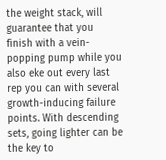the weight stack, will guarantee that you finish with a vein-popping pump while you also eke out every last rep you can with several growth-inducing failure points. With descending sets, going lighter can be the key to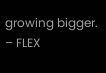growing bigger. – FLEX